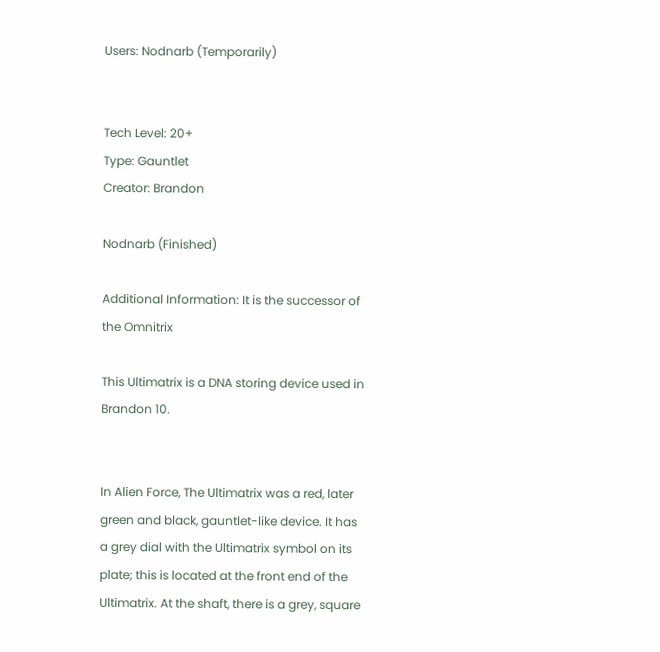Users: Nodnarb (Temporarily)


Tech Level: 20+
Type: Gauntlet
Creator: Brandon

Nodnarb (Finished)

Additional Information: It is the successor of the Omnitrix

This Ultimatrix is a DNA storing device used in Brandon 10.


In Alien Force, The Ultimatrix was a red, later green and black, gauntlet-like device. It has a grey dial with the Ultimatrix symbol on its plate; this is located at the front end of the Ultimatrix. At the shaft, there is a grey, square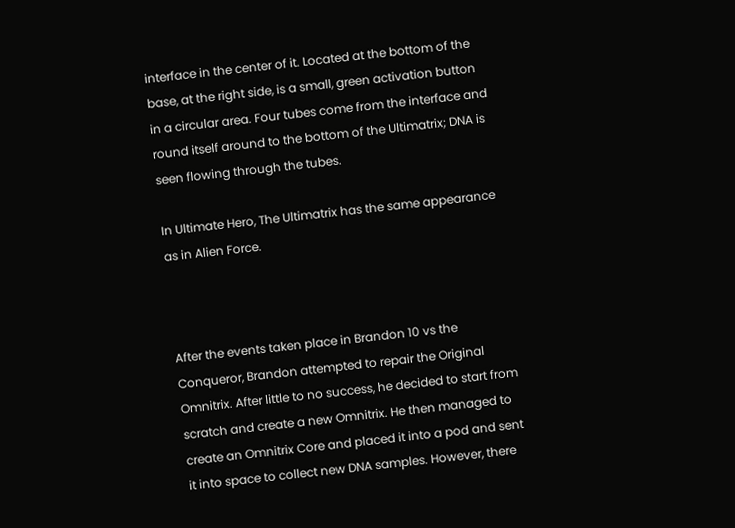interface in the center of it. Located at the bottom of the base, at the right side, is a small, green activation button in a circular area. Four tubes come from the interface and round itself around to the bottom of the Ultimatrix; DNA is seen flowing through the tubes.

In Ultimate Hero, The Ultimatrix has the same appearance as in Alien Force.



After the events taken place in Brandon 10 vs the Conqueror, Brandon attempted to repair the Original Omnitrix. After little to no success, he decided to start from scratch and create a new Omnitrix. He then managed to create an Omnitrix Core and placed it into a pod and sent it into space to collect new DNA samples. However, there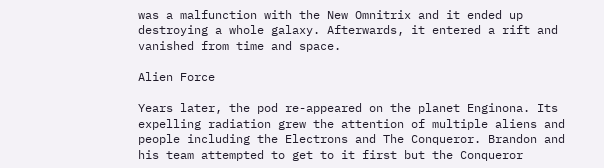was a malfunction with the New Omnitrix and it ended up destroying a whole galaxy. Afterwards, it entered a rift and vanished from time and space.

Alien Force

Years later, the pod re-appeared on the planet Enginona. Its expelling radiation grew the attention of multiple aliens and people including the Electrons and The Conqueror. Brandon and his team attempted to get to it first but the Conqueror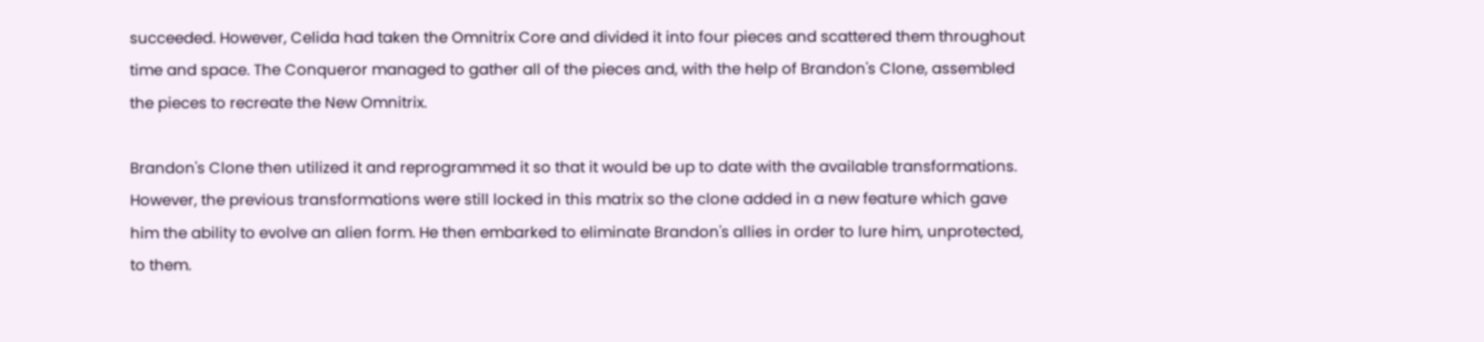succeeded. However, Celida had taken the Omnitrix Core and divided it into four pieces and scattered them throughout time and space. The Conqueror managed to gather all of the pieces and, with the help of Brandon's Clone, assembled the pieces to recreate the New Omnitrix.

Brandon's Clone then utilized it and reprogrammed it so that it would be up to date with the available transformations. However, the previous transformations were still locked in this matrix so the clone added in a new feature which gave him the ability to evolve an alien form. He then embarked to eliminate Brandon's allies in order to lure him, unprotected, to them.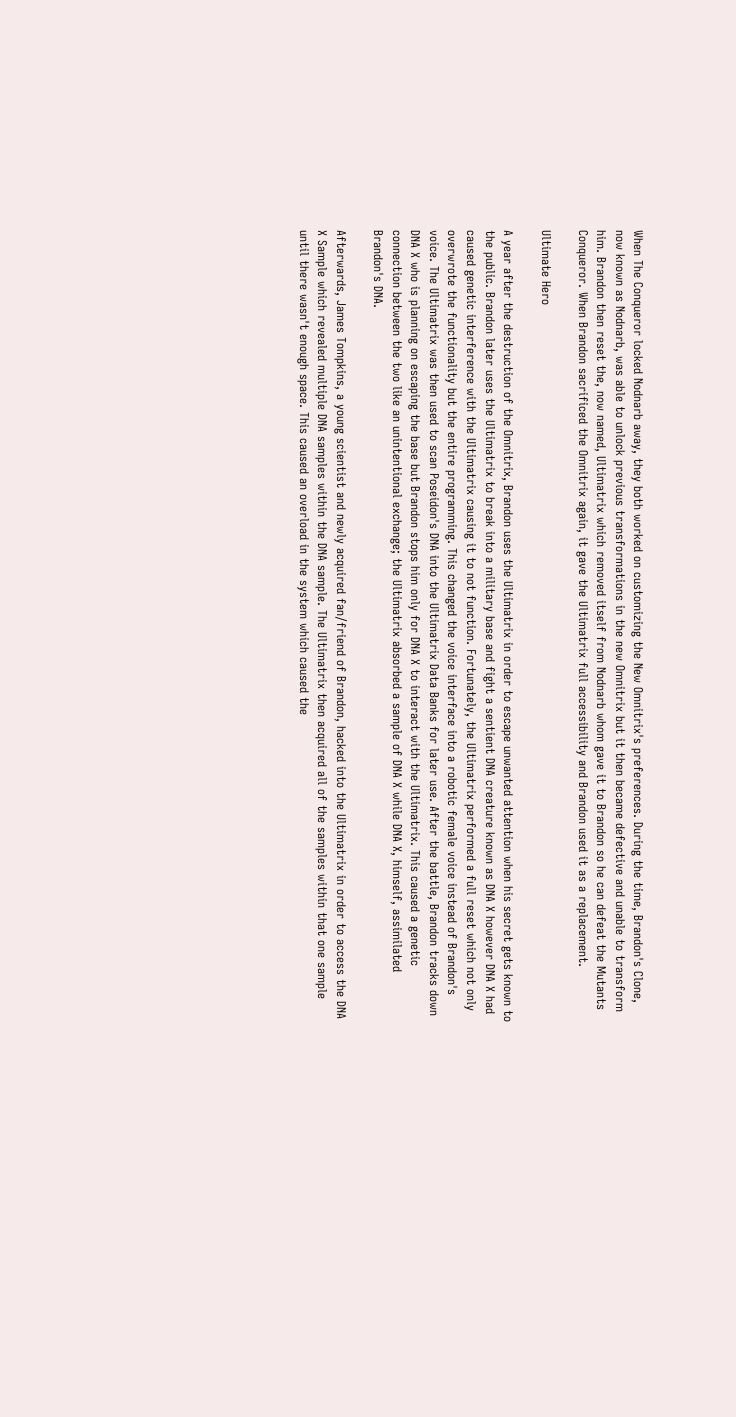When The Conqueror locked Nodnarb away, they both worked on customizing the New Omnitrix's preferences. During the time, Brandon's Clone, now known as Nodnarb, was able to unlock previous transformations in the new Omnitrix but it then became defective and unable to transform him. Brandon then reset the, now named, Ultimatrix which removed itself from Nodnarb whom gave it to Brandon so he can defeat the Mutants Conqueror. When Brandon sacrificed the Omnitrix again, it gave the Ultimatrix full accessibility and Brandon used it as a replacement.

Ultimate Hero

A year after the destruction of the Omnitrix, Brandon uses the Ultimatrix in order to escape unwanted attention when his secret gets known to the public. Brandon later uses the Ultimatrix to break into a military base and fight a sentient DNA creature known as DNA X however DNA X had caused genetic interference with the Ultimatrix causing it to not function. Fortunately, the Ultimatrix performed a full reset which not only overwrote the functionality but the entire programming. This changed the voice interface into a robotic female voice instead of Brandon's voice. The Ultimatrix was then used to scan Poseidon's DNA into the Ultimatrix Data Banks for later use. After the battle, Brandon tracks down DNA X who is planning on escaping the base but Brandon stops him only for DNA X to interact with the Ultimatrix. This caused a genetic connection between the two like an unintentional exchange; the Ultimatrix absorbed a sample of DNA X while DNA X, himself, assimilated Brandon's DNA.

Afterwards, James Tompkins, a young scientist and newly acquired fan/friend of Brandon, hacked into the Ultimatrix in order to access the DNA X Sample which revealed multiple DNA samples within the DNA sample. The Ultimatrix then acquired all of the samples within that one sample until there wasn't enough space. This caused an overload in the system which caused the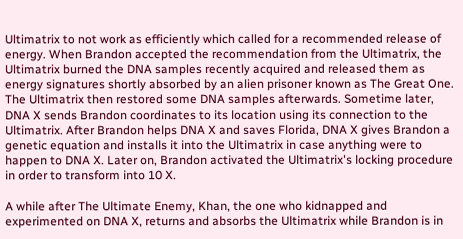Ultimatrix to not work as efficiently which called for a recommended release of energy. When Brandon accepted the recommendation from the Ultimatrix, the Ultimatrix burned the DNA samples recently acquired and released them as energy signatures shortly absorbed by an alien prisoner known as The Great One. The Ultimatrix then restored some DNA samples afterwards. Sometime later, DNA X sends Brandon coordinates to its location using its connection to the Ultimatrix. After Brandon helps DNA X and saves Florida, DNA X gives Brandon a genetic equation and installs it into the Ultimatrix in case anything were to happen to DNA X. Later on, Brandon activated the Ultimatrix's locking procedure in order to transform into 10 X.

A while after The Ultimate Enemy, Khan, the one who kidnapped and experimented on DNA X, returns and absorbs the Ultimatrix while Brandon is in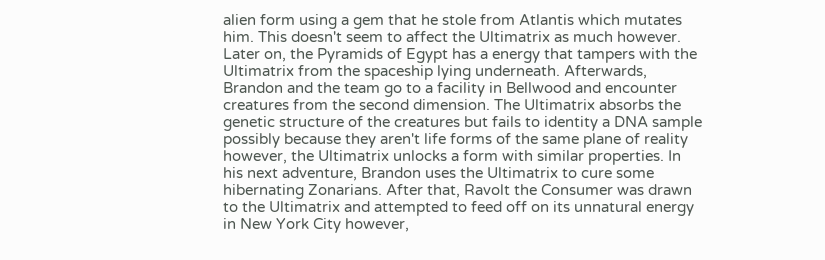alien form using a gem that he stole from Atlantis which mutates him. This doesn't seem to affect the Ultimatrix as much however. Later on, the Pyramids of Egypt has a energy that tampers with the Ultimatrix from the spaceship lying underneath. Afterwards, Brandon and the team go to a facility in Bellwood and encounter creatures from the second dimension. The Ultimatrix absorbs the genetic structure of the creatures but fails to identity a DNA sample possibly because they aren't life forms of the same plane of reality however, the Ultimatrix unlocks a form with similar properties. In his next adventure, Brandon uses the Ultimatrix to cure some hibernating Zonarians. After that, Ravolt the Consumer was drawn to the Ultimatrix and attempted to feed off on its unnatural energy in New York City however,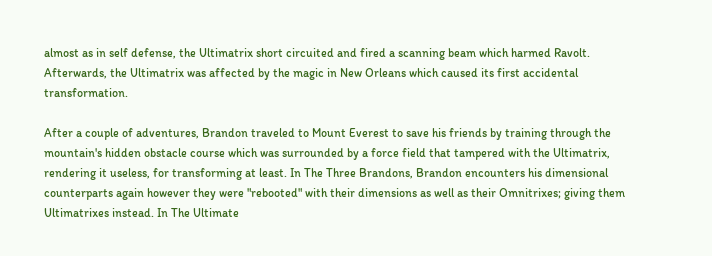almost as in self defense, the Ultimatrix short circuited and fired a scanning beam which harmed Ravolt. Afterwards, the Ultimatrix was affected by the magic in New Orleans which caused its first accidental transformation.

After a couple of adventures, Brandon traveled to Mount Everest to save his friends by training through the mountain's hidden obstacle course which was surrounded by a force field that tampered with the Ultimatrix, rendering it useless, for transforming at least. In The Three Brandons, Brandon encounters his dimensional counterparts again however they were "rebooted" with their dimensions as well as their Omnitrixes; giving them Ultimatrixes instead. In The Ultimate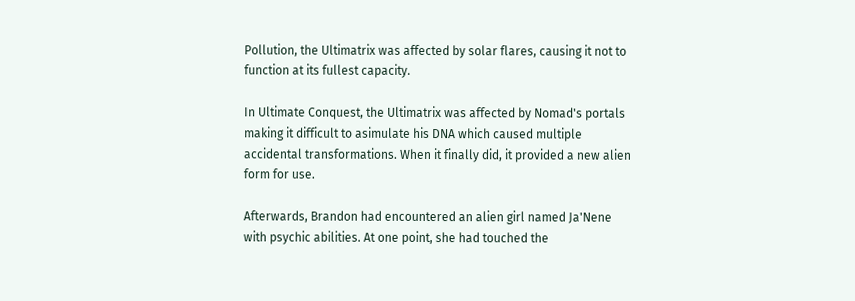Pollution, the Ultimatrix was affected by solar flares, causing it not to function at its fullest capacity.

In Ultimate Conquest, the Ultimatrix was affected by Nomad's portals making it difficult to asimulate his DNA which caused multiple accidental transformations. When it finally did, it provided a new alien form for use.

Afterwards, Brandon had encountered an alien girl named Ja'Nene with psychic abilities. At one point, she had touched the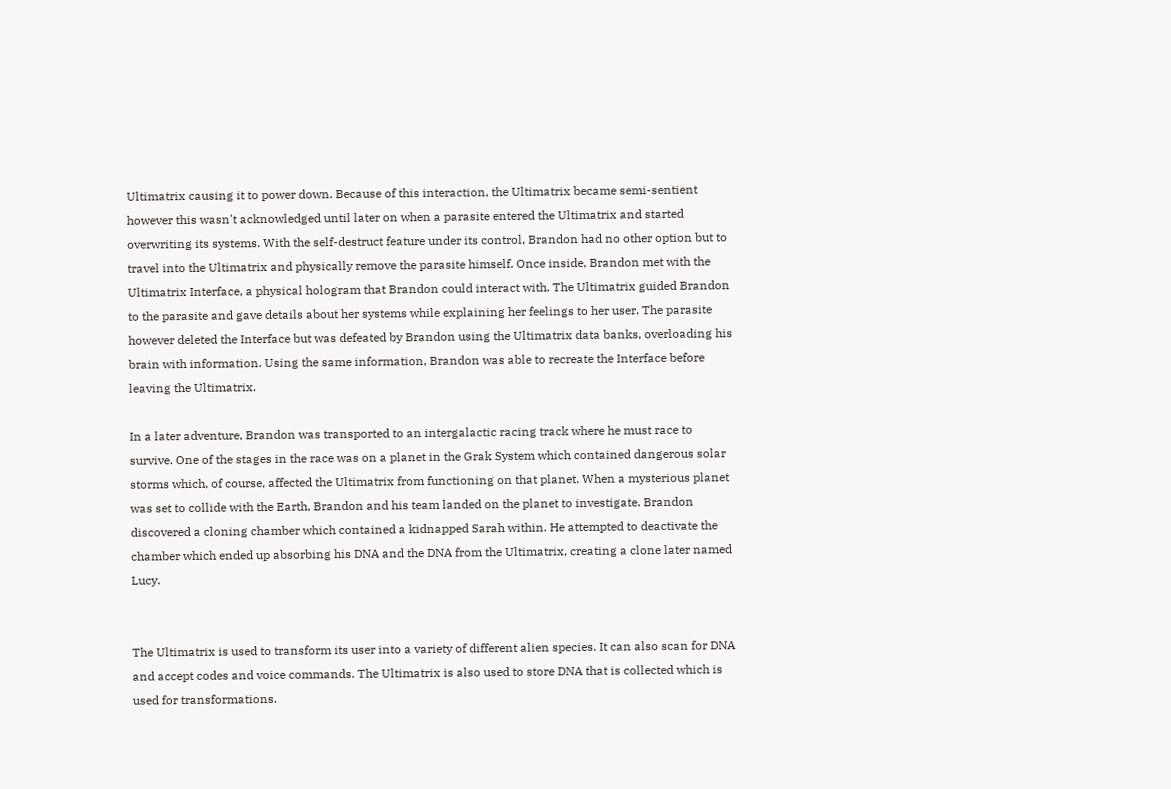Ultimatrix causing it to power down. Because of this interaction, the Ultimatrix became semi-sentient however this wasn't acknowledged until later on when a parasite entered the Ultimatrix and started overwriting its systems. With the self-destruct feature under its control, Brandon had no other option but to travel into the Ultimatrix and physically remove the parasite himself. Once inside, Brandon met with the Ultimatrix Interface, a physical hologram that Brandon could interact with. The Ultimatrix guided Brandon to the parasite and gave details about her systems while explaining her feelings to her user. The parasite however deleted the Interface but was defeated by Brandon using the Ultimatrix data banks, overloading his brain with information. Using the same information, Brandon was able to recreate the Interface before leaving the Ultimatrix.

In a later adventure, Brandon was transported to an intergalactic racing track where he must race to survive. One of the stages in the race was on a planet in the Grak System which contained dangerous solar storms which, of course, affected the Ultimatrix from functioning on that planet. When a mysterious planet was set to collide with the Earth, Brandon and his team landed on the planet to investigate. Brandon discovered a cloning chamber which contained a kidnapped Sarah within. He attempted to deactivate the chamber which ended up absorbing his DNA and the DNA from the Ultimatrix, creating a clone later named Lucy.


The Ultimatrix is used to transform its user into a variety of different alien species. It can also scan for DNA and accept codes and voice commands. The Ultimatrix is also used to store DNA that is collected which is used for transformations.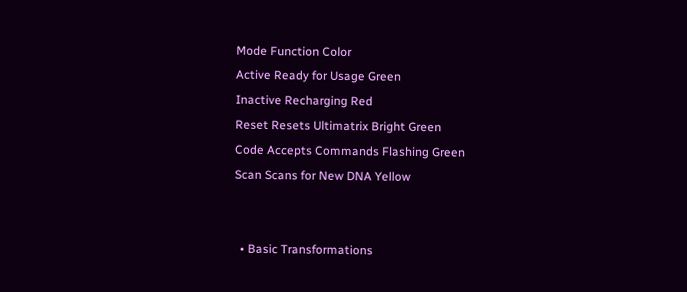Mode Function Color
Active Ready for Usage Green
Inactive Recharging Red
Reset Resets Ultimatrix Bright Green
Code Accepts Commands Flashing Green
Scan Scans for New DNA Yellow


  • Basic Transformations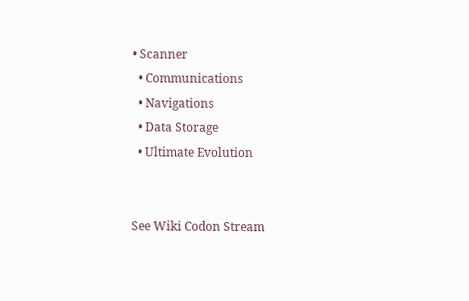• Scanner
  • Communications
  • Navigations
  • Data Storage
  • Ultimate Evolution


See Wiki Codon Stream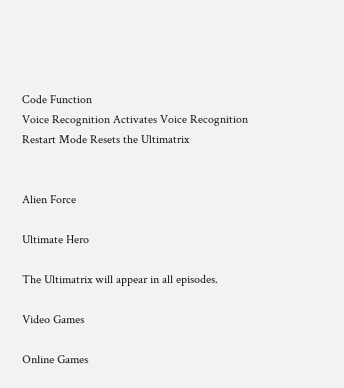Code Function
Voice Recognition Activates Voice Recognition
Restart Mode Resets the Ultimatrix


Alien Force

Ultimate Hero

The Ultimatrix will appear in all episodes.

Video Games

Online Games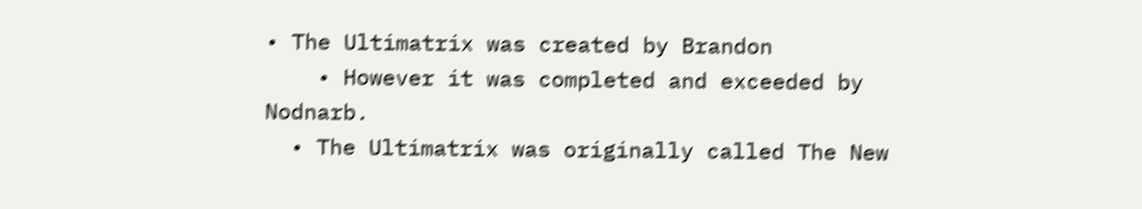• The Ultimatrix was created by Brandon
    • However it was completed and exceeded by Nodnarb.
  • The Ultimatrix was originally called The New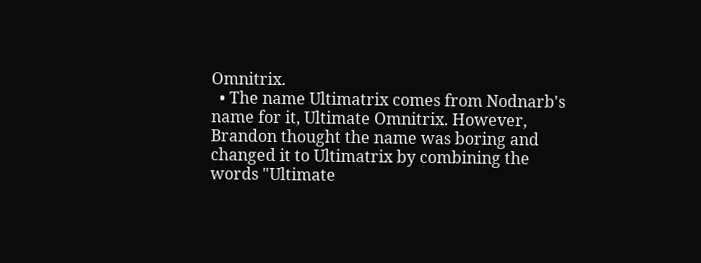Omnitrix.
  • The name Ultimatrix comes from Nodnarb's name for it, Ultimate Omnitrix. However, Brandon thought the name was boring and changed it to Ultimatrix by combining the words "Ultimate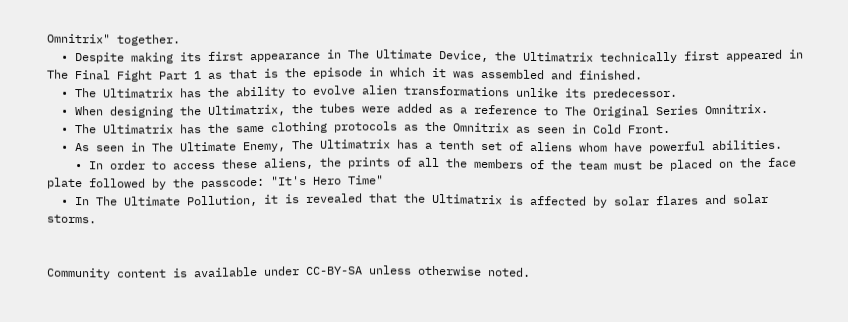Omnitrix" together.
  • Despite making its first appearance in The Ultimate Device, the Ultimatrix technically first appeared in The Final Fight Part 1 as that is the episode in which it was assembled and finished.
  • The Ultimatrix has the ability to evolve alien transformations unlike its predecessor.
  • When designing the Ultimatrix, the tubes were added as a reference to The Original Series Omnitrix.
  • The Ultimatrix has the same clothing protocols as the Omnitrix as seen in Cold Front.
  • As seen in The Ultimate Enemy, The Ultimatrix has a tenth set of aliens whom have powerful abilities.
    • In order to access these aliens, the prints of all the members of the team must be placed on the face plate followed by the passcode: "It's Hero Time"
  • In The Ultimate Pollution, it is revealed that the Ultimatrix is affected by solar flares and solar storms.


Community content is available under CC-BY-SA unless otherwise noted.